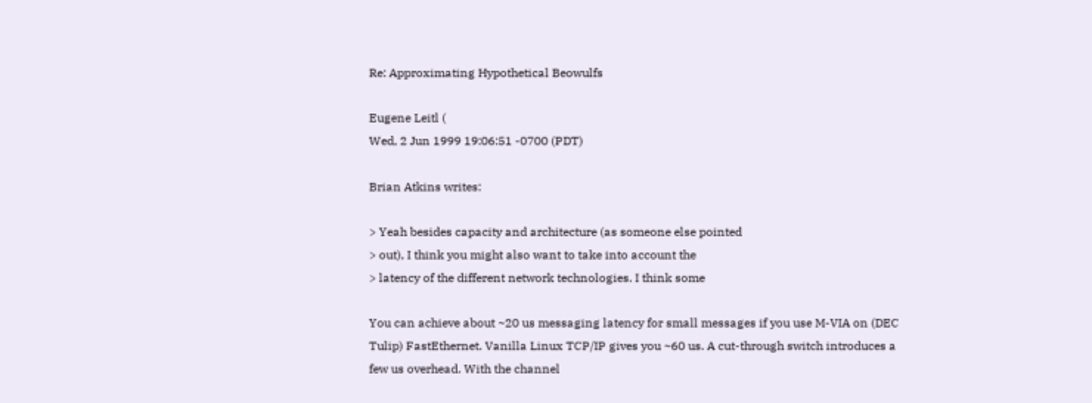Re: Approximating Hypothetical Beowulfs

Eugene Leitl (
Wed, 2 Jun 1999 19:06:51 -0700 (PDT)

Brian Atkins writes:

> Yeah besides capacity and architecture (as someone else pointed
> out), I think you might also want to take into account the
> latency of the different network technologies. I think some

You can achieve about ~20 us messaging latency for small messages if you use M-VIA on (DEC Tulip) FastEthernet. Vanilla Linux TCP/IP gives you ~60 us. A cut-through switch introduces a few us overhead. With the channel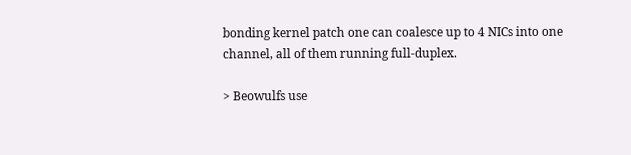bonding kernel patch one can coalesce up to 4 NICs into one channel, all of them running full-duplex.

> Beowulfs use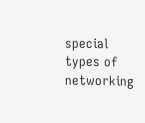special types of networking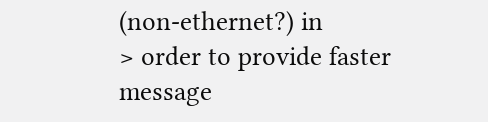(non-ethernet?) in
> order to provide faster message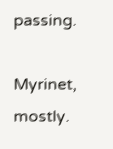passing.

Myrinet, mostly.